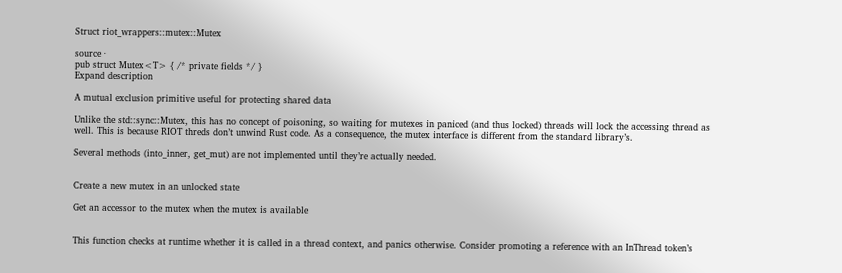Struct riot_wrappers::mutex::Mutex

source ·
pub struct Mutex<T> { /* private fields */ }
Expand description

A mutual exclusion primitive useful for protecting shared data

Unlike the std::sync::Mutex, this has no concept of poisoning, so waiting for mutexes in paniced (and thus locked) threads will lock the accessing thread as well. This is because RIOT threds don’t unwind Rust code. As a consequence, the mutex interface is different from the standard library’s.

Several methods (into_inner, get_mut) are not implemented until they’re actually needed.


Create a new mutex in an unlocked state

Get an accessor to the mutex when the mutex is available


This function checks at runtime whether it is called in a thread context, and panics otherwise. Consider promoting a reference with an InThread token’s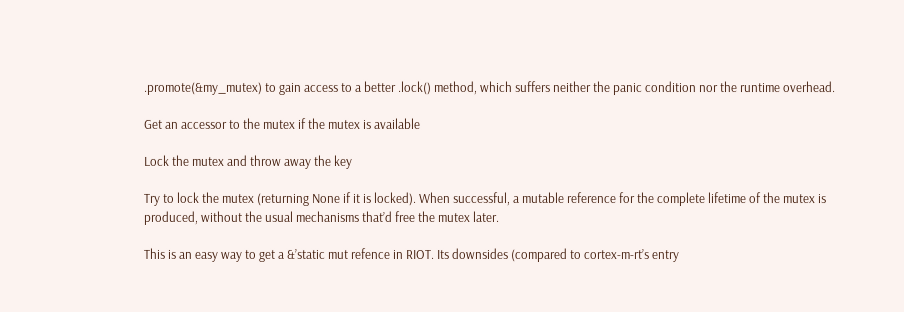.promote(&my_mutex) to gain access to a better .lock() method, which suffers neither the panic condition nor the runtime overhead.

Get an accessor to the mutex if the mutex is available

Lock the mutex and throw away the key

Try to lock the mutex (returning None if it is locked). When successful, a mutable reference for the complete lifetime of the mutex is produced, without the usual mechanisms that’d free the mutex later.

This is an easy way to get a &’static mut refence in RIOT. Its downsides (compared to cortex-m-rt’s entry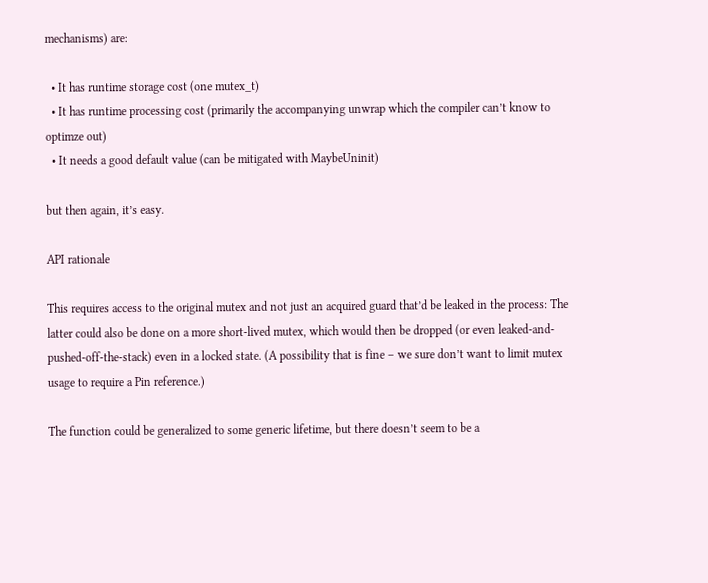mechanisms) are:

  • It has runtime storage cost (one mutex_t)
  • It has runtime processing cost (primarily the accompanying unwrap which the compiler can’t know to optimze out)
  • It needs a good default value (can be mitigated with MaybeUninit)

but then again, it’s easy.

API rationale

This requires access to the original mutex and not just an acquired guard that’d be leaked in the process: The latter could also be done on a more short-lived mutex, which would then be dropped (or even leaked-and-pushed-off-the-stack) even in a locked state. (A possibility that is fine – we sure don’t want to limit mutex usage to require a Pin reference.)

The function could be generalized to some generic lifetime, but there doesn’t seem to be a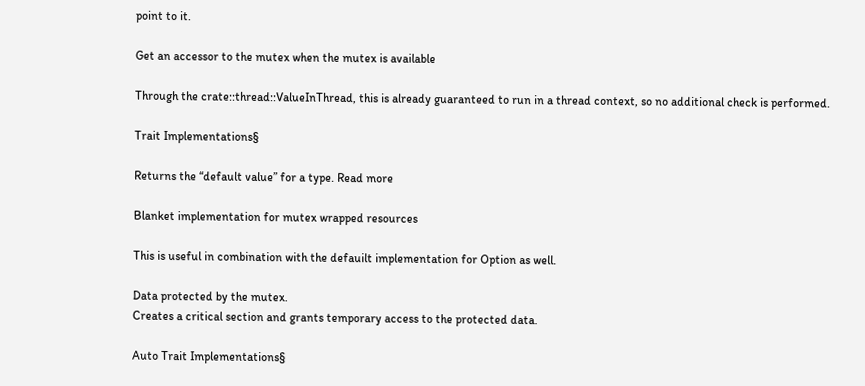point to it.

Get an accessor to the mutex when the mutex is available

Through the crate::thread::ValueInThread, this is already guaranteed to run in a thread context, so no additional check is performed.

Trait Implementations§

Returns the “default value” for a type. Read more

Blanket implementation for mutex wrapped resources

This is useful in combination with the defauilt implementation for Option as well.

Data protected by the mutex.
Creates a critical section and grants temporary access to the protected data.

Auto Trait Implementations§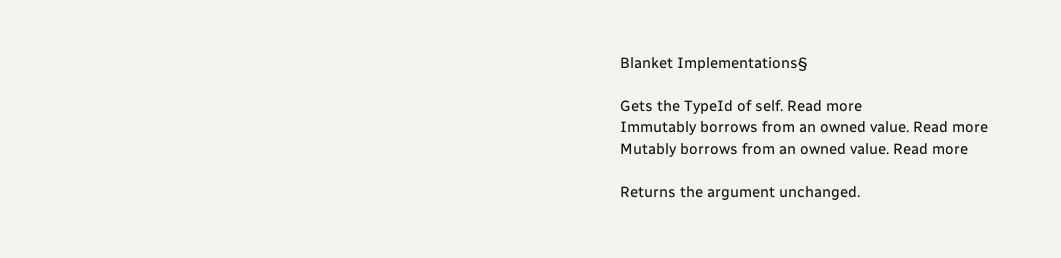Blanket Implementations§

Gets the TypeId of self. Read more
Immutably borrows from an owned value. Read more
Mutably borrows from an owned value. Read more

Returns the argument unchanged.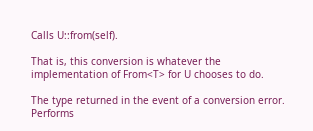Calls U::from(self).

That is, this conversion is whatever the implementation of From<T> for U chooses to do.

The type returned in the event of a conversion error.
Performs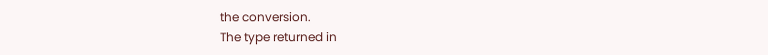the conversion.
The type returned in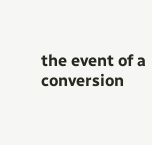the event of a conversion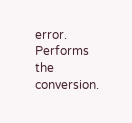error.
Performs the conversion.